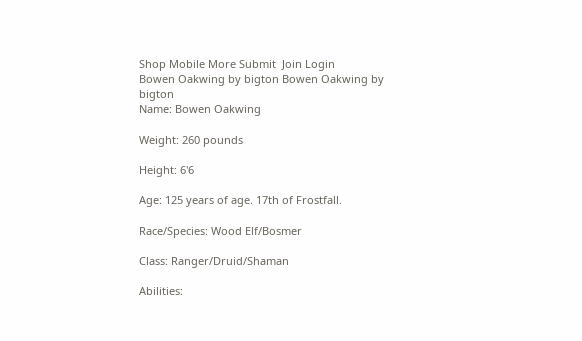Shop Mobile More Submit  Join Login
Bowen Oakwing by bigton Bowen Oakwing by bigton
Name: Bowen Oakwing

Weight: 260 pounds

Height: 6'6

Age: 125 years of age. 17th of Frostfall.

Race/Species: Wood Elf/Bosmer

Class: Ranger/Druid/Shaman

Abilities: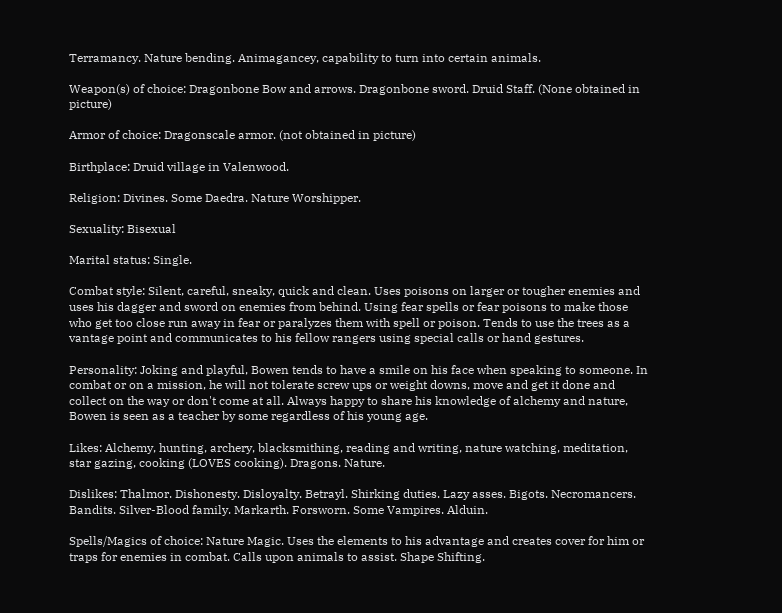Terramancy. Nature bending. Animagancey, capability to turn into certain animals.

Weapon(s) of choice: Dragonbone Bow and arrows. Dragonbone sword. Druid Staff. (None obtained in picture)

Armor of choice: Dragonscale armor. (not obtained in picture)

Birthplace: Druid village in Valenwood.

Religion: Divines. Some Daedra. Nature Worshipper.

Sexuality: Bisexual

Marital status: Single.

Combat style: Silent, careful, sneaky, quick and clean. Uses poisons on larger or tougher enemies and uses his dagger and sword on enemies from behind. Using fear spells or fear poisons to make those who get too close run away in fear or paralyzes them with spell or poison. Tends to use the trees as a vantage point and communicates to his fellow rangers using special calls or hand gestures.

Personality: Joking and playful, Bowen tends to have a smile on his face when speaking to someone. In combat or on a mission, he will not tolerate screw ups or weight downs, move and get it done and collect on the way or don't come at all. Always happy to share his knowledge of alchemy and nature, Bowen is seen as a teacher by some regardless of his young age.

Likes: Alchemy, hunting, archery, blacksmithing, reading and writing, nature watching, meditation, star gazing, cooking (LOVES cooking). Dragons. Nature.

Dislikes: Thalmor. Dishonesty. Disloyalty. Betrayl. Shirking duties. Lazy asses. Bigots. Necromancers. Bandits. Silver-Blood family. Markarth. Forsworn. Some Vampires. Alduin.

Spells/Magics of choice: Nature Magic. Uses the elements to his advantage and creates cover for him or traps for enemies in combat. Calls upon animals to assist. Shape Shifting.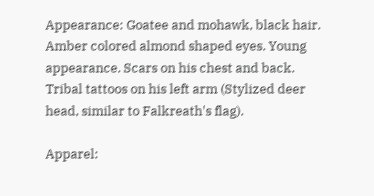Appearance: Goatee and mohawk, black hair. Amber colored almond shaped eyes. Young appearance. Scars on his chest and back. Tribal tattoos on his left arm (Stylized deer head, similar to Falkreath's flag).

Apparel: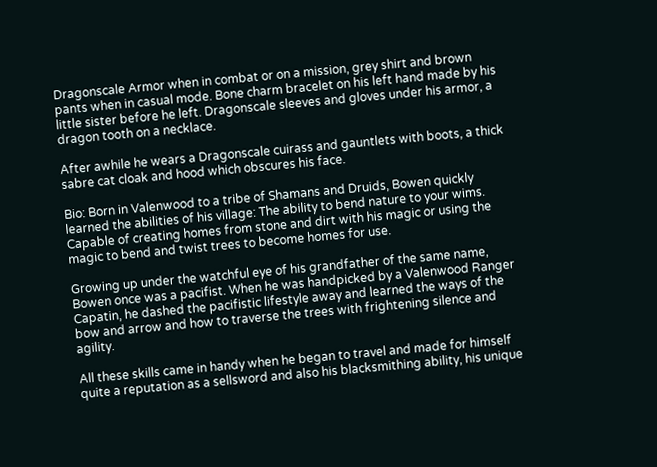Dragonscale Armor when in combat or on a mission, grey shirt and brown pants when in casual mode. Bone charm bracelet on his left hand made by his little sister before he left. Dragonscale sleeves and gloves under his armor, a dragon tooth on a necklace.

After awhile he wears a Dragonscale cuirass and gauntlets with boots, a thick sabre cat cloak and hood which obscures his face.

Bio: Born in Valenwood to a tribe of Shamans and Druids, Bowen quickly learned the abilities of his village: The ability to bend nature to your wims. Capable of creating homes from stone and dirt with his magic or using the magic to bend and twist trees to become homes for use.

Growing up under the watchful eye of his grandfather of the same name, Bowen once was a pacifist. When he was handpicked by a Valenwood Ranger Capatin, he dashed the pacifistic lifestyle away and learned the ways of the bow and arrow and how to traverse the trees with frightening silence and agility.

All these skills came in handy when he began to travel and made for himself quite a reputation as a sellsword and also his blacksmithing ability, his unique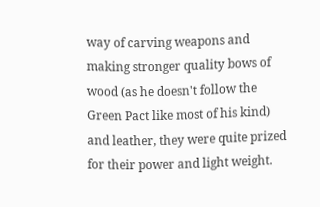way of carving weapons and making stronger quality bows of wood (as he doesn't follow the Green Pact like most of his kind) and leather, they were quite prized for their power and light weight.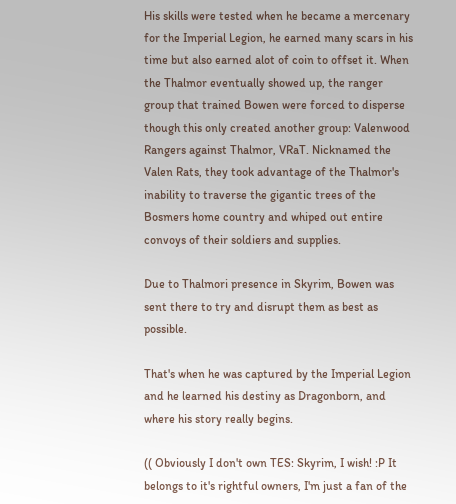His skills were tested when he became a mercenary for the Imperial Legion, he earned many scars in his time but also earned alot of coin to offset it. When the Thalmor eventually showed up, the ranger group that trained Bowen were forced to disperse though this only created another group: Valenwood Rangers against Thalmor, VRaT. Nicknamed the Valen Rats, they took advantage of the Thalmor's inability to traverse the gigantic trees of the Bosmers home country and whiped out entire convoys of their soldiers and supplies.

Due to Thalmori presence in Skyrim, Bowen was sent there to try and disrupt them as best as possible.

That's when he was captured by the Imperial Legion and he learned his destiny as Dragonborn, and where his story really begins.

(( Obviously I don't own TES: Skyrim, I wish! :P It belongs to it's rightful owners, I'm just a fan of the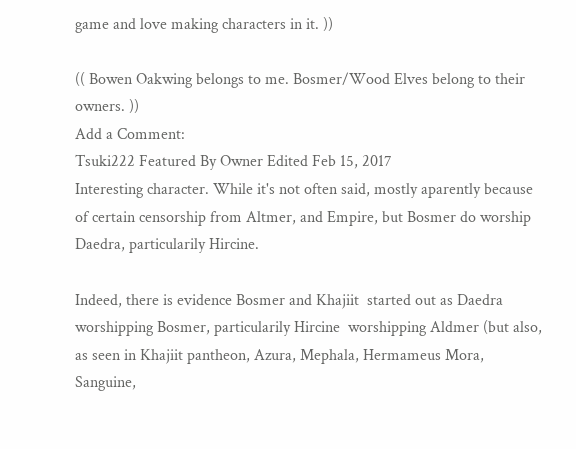game and love making characters in it. ))

(( Bowen Oakwing belongs to me. Bosmer/Wood Elves belong to their owners. ))
Add a Comment:
Tsuki222 Featured By Owner Edited Feb 15, 2017
Interesting character. While it's not often said, mostly aparently because of certain censorship from Altmer, and Empire, but Bosmer do worship Daedra, particularily Hircine.

Indeed, there is evidence Bosmer and Khajiit  started out as Daedra worshipping Bosmer, particularily Hircine  worshipping Aldmer (but also, as seen in Khajiit pantheon, Azura, Mephala, Hermameus Mora, Sanguine,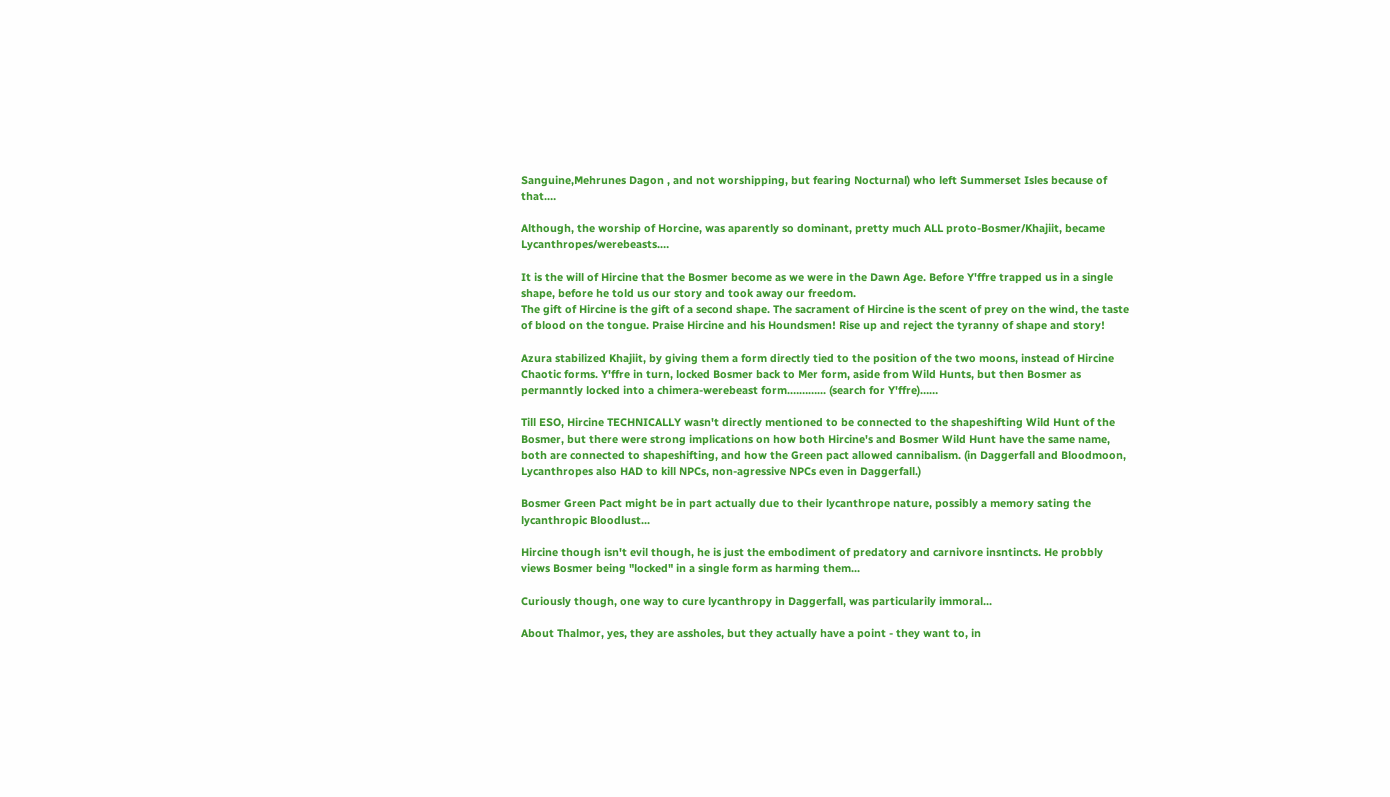Sanguine,Mehrunes Dagon , and not worshipping, but fearing Nocturnal) who left Summerset Isles because of that.…

Although, the worship of Horcine, was aparently so dominant, pretty much ALL proto-Bosmer/Khajiit, became Lycanthropes/werebeasts.…

It is the will of Hircine that the Bosmer become as we were in the Dawn Age. Before Y'ffre trapped us in a single shape, before he told us our story and took away our freedom.
The gift of Hircine is the gift of a second shape. The sacrament of Hircine is the scent of prey on the wind, the taste of blood on the tongue. Praise Hircine and his Houndsmen! Rise up and reject the tyranny of shape and story!

Azura stabilized Khajiit, by giving them a form directly tied to the position of the two moons, instead of Hircine Chaotic forms. Y'ffre in turn, locked Bosmer back to Mer form, aside from Wild Hunts, but then Bosmer as permanntly locked into a chimera-werebeast form.………... (search for Y'ffre)……

Till ESO, Hircine TECHNICALLY wasn't directly mentioned to be connected to the shapeshifting Wild Hunt of the Bosmer, but there were strong implications on how both Hircine's and Bosmer Wild Hunt have the same name, both are connected to shapeshifting, and how the Green pact allowed cannibalism. (in Daggerfall and Bloodmoon, Lycanthropes also HAD to kill NPCs, non-agressive NPCs even in Daggerfall.)

Bosmer Green Pact might be in part actually due to their lycanthrope nature, possibly a memory sating the lycanthropic Bloodlust...

Hircine though isn't evil though, he is just the embodiment of predatory and carnivore insntincts. He probbly views Bosmer being "locked" in a single form as harming them...

Curiously though, one way to cure lycanthropy in Daggerfall, was particularily immoral...

About Thalmor, yes, they are assholes, but they actually have a point - they want to, in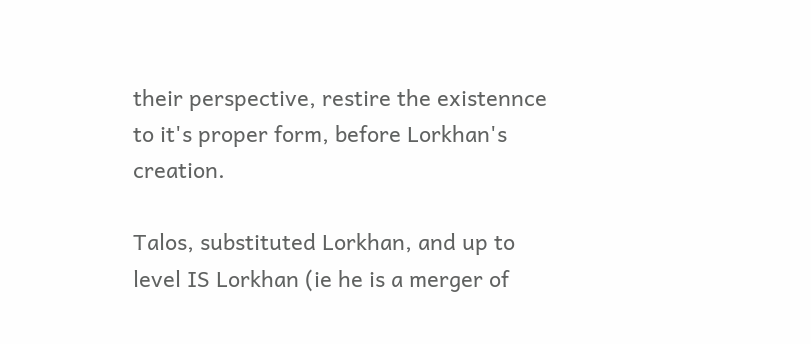their perspective, restire the existennce to it's proper form, before Lorkhan's creation.

Talos, substituted Lorkhan, and up to level IS Lorkhan (ie he is a merger of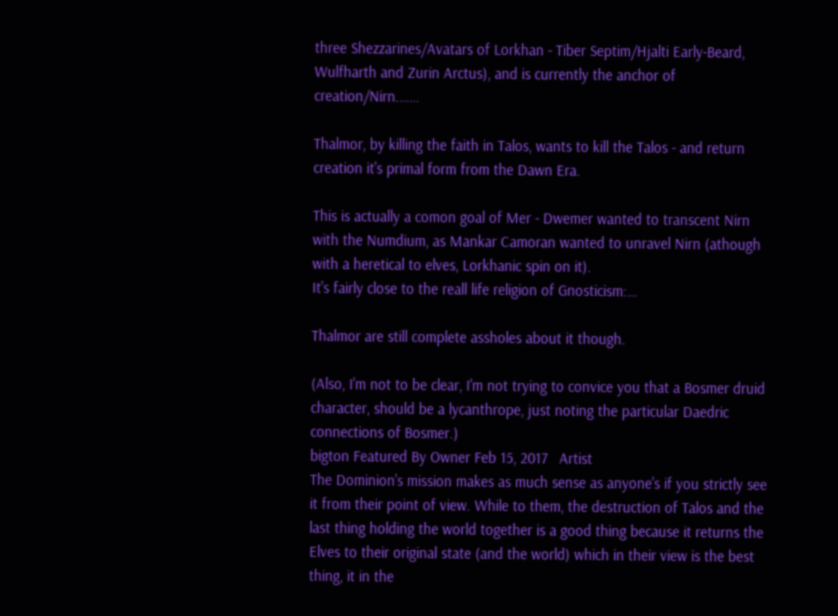three Shezzarines/Avatars of Lorkhan - Tiber Septim/Hjalti Early-Beard, Wulfharth and Zurin Arctus), and is currently the anchor of creation/Nirn.……

Thalmor, by killing the faith in Talos, wants to kill the Talos - and return creation it's primal form from the Dawn Era.

This is actually a comon goal of Mer - Dwemer wanted to transcent Nirn with the Numdium, as Mankar Camoran wanted to unravel Nirn (athough with a heretical to elves, Lorkhanic spin on it).
It's fairly close to the reall life religion of Gnosticism:…

Thalmor are still complete assholes about it though.

(Also, I'm not to be clear, I'm not trying to convice you that a Bosmer druid character, should be a lycanthrope, just noting the particular Daedric connections of Bosmer.)
bigton Featured By Owner Feb 15, 2017   Artist
The Dominion's mission makes as much sense as anyone's if you strictly see it from their point of view. While to them, the destruction of Talos and the last thing holding the world together is a good thing because it returns the Elves to their original state (and the world) which in their view is the best thing, it in the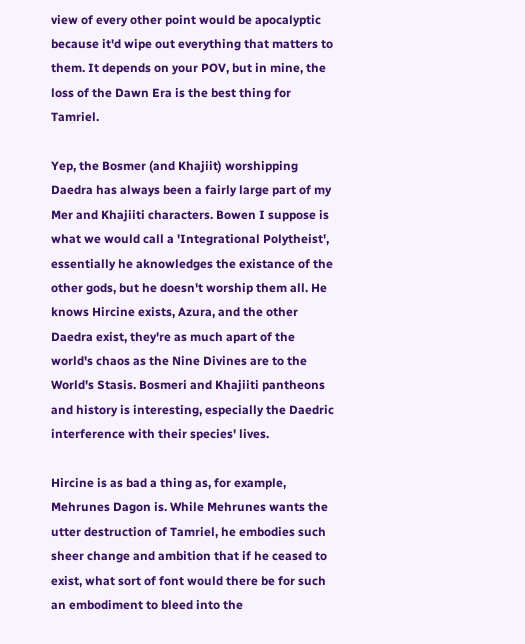view of every other point would be apocalyptic because it'd wipe out everything that matters to them. It depends on your POV, but in mine, the loss of the Dawn Era is the best thing for Tamriel.

Yep, the Bosmer (and Khajiit) worshipping Daedra has always been a fairly large part of my Mer and Khajiiti characters. Bowen I suppose is what we would call a 'Integrational Polytheist', essentially he aknowledges the existance of the other gods, but he doesn't worship them all. He knows Hircine exists, Azura, and the other Daedra exist, they're as much apart of the world's chaos as the Nine Divines are to the World's Stasis. Bosmeri and Khajiiti pantheons and history is interesting, especially the Daedric interference with their species' lives.

Hircine is as bad a thing as, for example, Mehrunes Dagon is. While Mehrunes wants the utter destruction of Tamriel, he embodies such sheer change and ambition that if he ceased to exist, what sort of font would there be for such an embodiment to bleed into the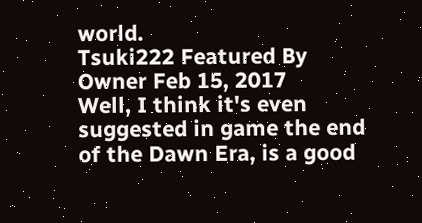world.
Tsuki222 Featured By Owner Feb 15, 2017
Well, I think it's even suggested in game the end of the Dawn Era, is a good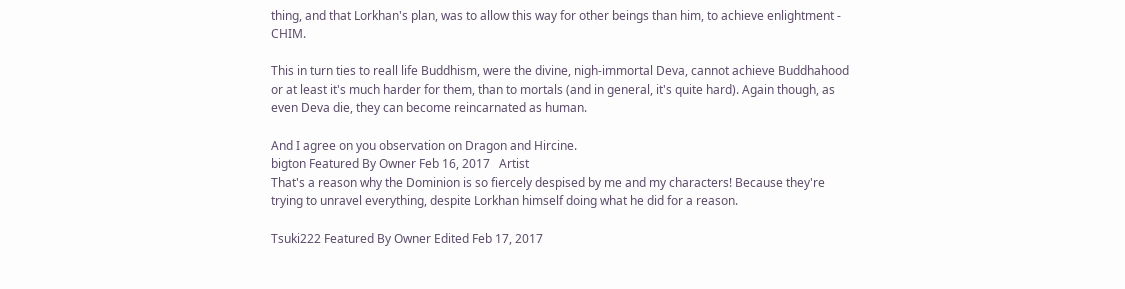thing, and that Lorkhan's plan, was to allow this way for other beings than him, to achieve enlightment - CHIM.

This in turn ties to reall life Buddhism, were the divine, nigh-immortal Deva, cannot achieve Buddhahood or at least it's much harder for them, than to mortals (and in general, it's quite hard). Again though, as even Deva die, they can become reincarnated as human.

And I agree on you observation on Dragon and Hircine.
bigton Featured By Owner Feb 16, 2017   Artist
That's a reason why the Dominion is so fiercely despised by me and my characters! Because they're trying to unravel everything, despite Lorkhan himself doing what he did for a reason.

Tsuki222 Featured By Owner Edited Feb 17, 2017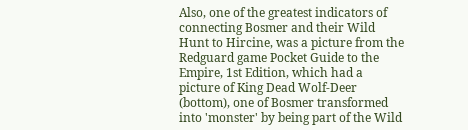Also, one of the greatest indicators of connecting Bosmer and their Wild Hunt to Hircine, was a picture from the Redguard game Pocket Guide to the Empire, 1st Edition, which had a picture of King Dead Wolf-Deer (bottom), one of Bosmer transformed into 'monster' by being part of the Wild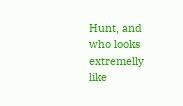Hunt, and who looks extremelly like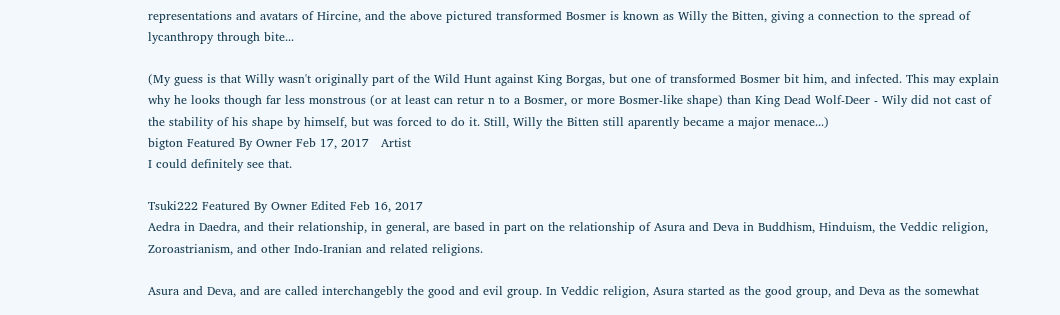representations and avatars of Hircine, and the above pictured transformed Bosmer is known as Willy the Bitten, giving a connection to the spread of lycanthropy through bite...

(My guess is that Willy wasn't originally part of the Wild Hunt against King Borgas, but one of transformed Bosmer bit him, and infected. This may explain why he looks though far less monstrous (or at least can retur n to a Bosmer, or more Bosmer-like shape) than King Dead Wolf-Deer - Wily did not cast of the stability of his shape by himself, but was forced to do it. Still, Willy the Bitten still aparently became a major menace...)
bigton Featured By Owner Feb 17, 2017   Artist
I could definitely see that.

Tsuki222 Featured By Owner Edited Feb 16, 2017
Aedra in Daedra, and their relationship, in general, are based in part on the relationship of Asura and Deva in Buddhism, Hinduism, the Veddic religion, Zoroastrianism, and other Indo-Iranian and related religions.

Asura and Deva, and are called interchangebly the good and evil group. In Veddic religion, Asura started as the good group, and Deva as the somewhat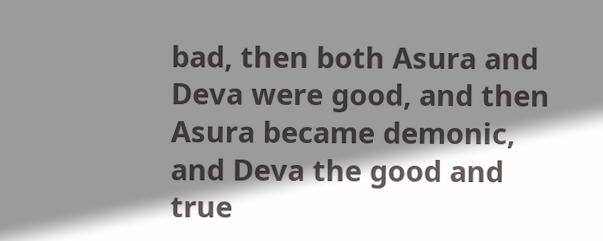bad, then both Asura and Deva were good, and then Asura became demonic, and Deva the good and true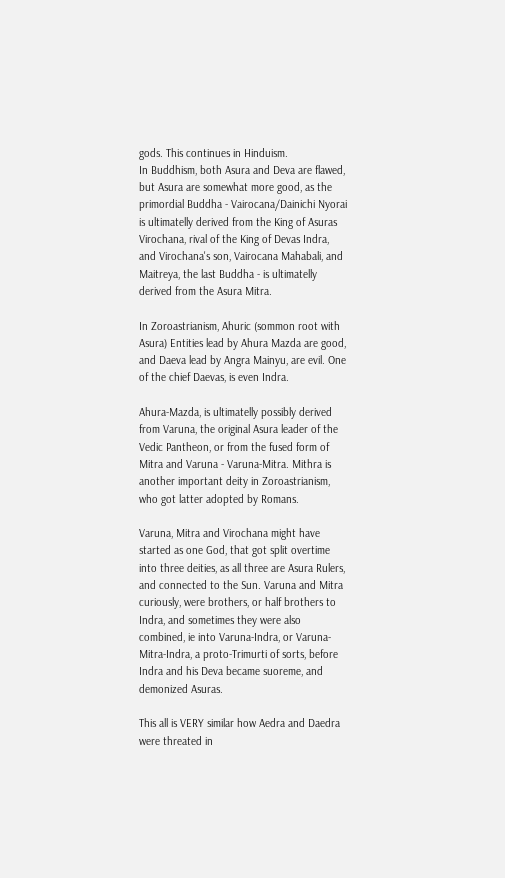gods. This continues in Hinduism.
In Buddhism, both Asura and Deva are flawed, but Asura are somewhat more good, as the primordial Buddha - Vairocana/Dainichi Nyorai is ultimatelly derived from the King of Asuras Virochana, rival of the King of Devas Indra, and Virochana's son, Vairocana Mahabali, and Maitreya, the last Buddha - is ultimatelly derived from the Asura Mitra.

In Zoroastrianism, Ahuric (sommon root with Asura) Entities lead by Ahura Mazda are good, and Daeva lead by Angra Mainyu, are evil. One of the chief Daevas, is even Indra.

Ahura-Mazda, is ultimatelly possibly derived from Varuna, the original Asura leader of the Vedic Pantheon, or from the fused form of Mitra and Varuna - Varuna-Mitra. Mithra is another important deity in Zoroastrianism, who got latter adopted by Romans.

Varuna, Mitra and Virochana might have started as one God, that got split overtime into three deities, as all three are Asura Rulers, and connected to the Sun. Varuna and Mitra curiously, were brothers, or half brothers to Indra, and sometimes they were also combined, ie into Varuna-Indra, or Varuna-Mitra-Indra, a proto-Trimurti of sorts, before Indra and his Deva became suoreme, and demonized Asuras.

This all is VERY similar how Aedra and Daedra were threated in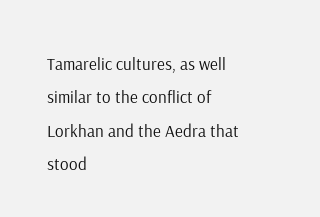Tamarelic cultures, as well similar to the conflict of Lorkhan and the Aedra that stood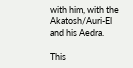with him, with the Akatosh/Auri-El and his Aedra.

This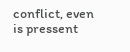conflict, even is pressent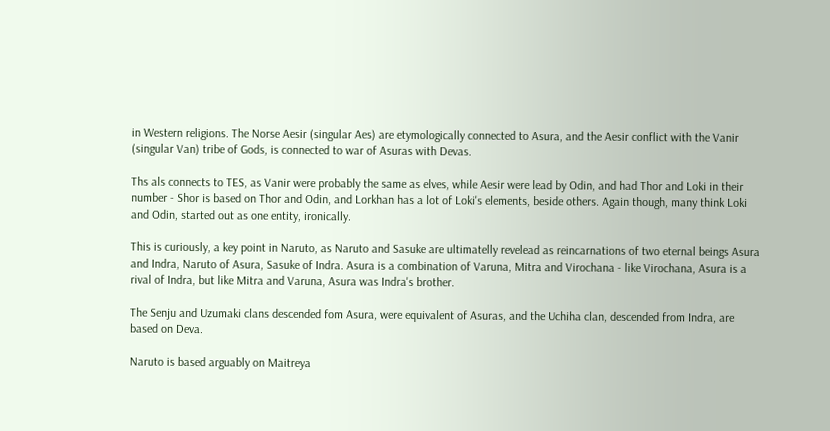in Western religions. The Norse Aesir (singular Aes) are etymologically connected to Asura, and the Aesir conflict with the Vanir (singular Van) tribe of Gods, is connected to war of Asuras with Devas.

Ths als connects to TES, as Vanir were probably the same as elves, while Aesir were lead by Odin, and had Thor and Loki in their number - Shor is based on Thor and Odin, and Lorkhan has a lot of Loki's elements, beside others. Again though, many think Loki and Odin, started out as one entity, ironically.

This is curiously, a key point in Naruto, as Naruto and Sasuke are ultimatelly revelead as reincarnations of two eternal beings Asura and Indra, Naruto of Asura, Sasuke of Indra. Asura is a combination of Varuna, Mitra and Virochana - like Virochana, Asura is a rival of Indra, but like Mitra and Varuna, Asura was Indra's brother.

The Senju and Uzumaki clans descended fom Asura, were equivalent of Asuras, and the Uchiha clan, descended from Indra, are based on Deva.

Naruto is based arguably on Maitreya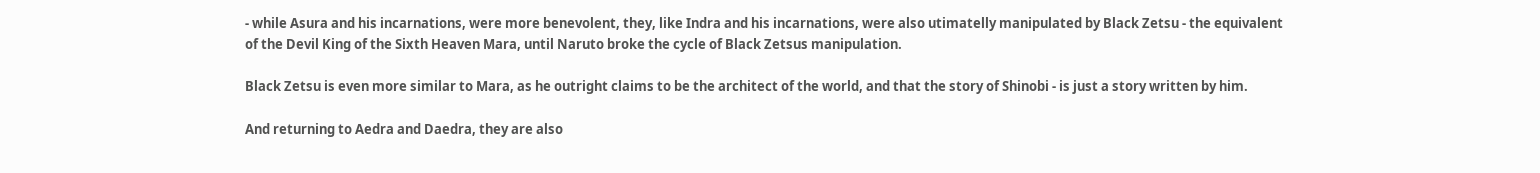- while Asura and his incarnations, were more benevolent, they, like Indra and his incarnations, were also utimatelly manipulated by Black Zetsu - the equivalent of the Devil King of the Sixth Heaven Mara, until Naruto broke the cycle of Black Zetsus manipulation.

Black Zetsu is even more similar to Mara, as he outright claims to be the architect of the world, and that the story of Shinobi - is just a story written by him.

And returning to Aedra and Daedra, they are also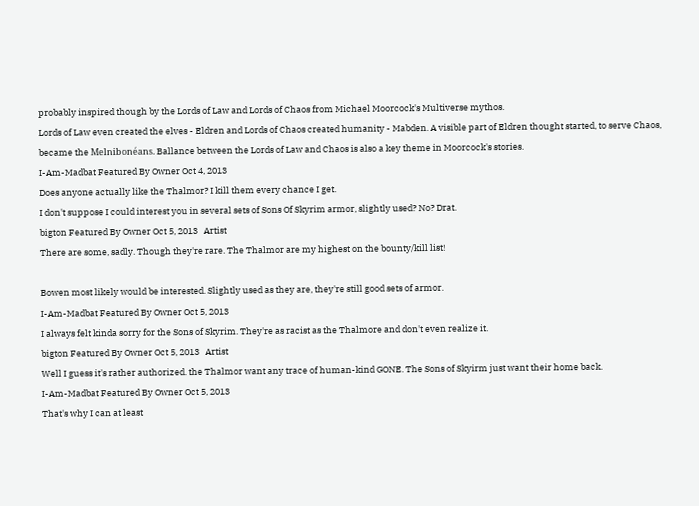probably inspired though by the Lords of Law and Lords of Chaos from Michael Moorcock's Multiverse mythos.
Lords of Law even created the elves - Eldren and Lords of Chaos created humanity - Mabden. A visible part of Eldren thought started, to serve Chaos, became the Melnibonéans. Ballance between the Lords of Law and Chaos is also a key theme in Moorcock's stories.
I-Am-Madbat Featured By Owner Oct 4, 2013
Does anyone actually like the Thalmor? I kill them every chance I get.
I don't suppose I could interest you in several sets of Sons Of Skyrim armor, slightly used? No? Drat.
bigton Featured By Owner Oct 5, 2013   Artist
There are some, sadly. Though they're rare. The Thalmor are my highest on the bounty/kill list!

Bowen most likely would be interested. Slightly used as they are, they're still good sets of armor.
I-Am-Madbat Featured By Owner Oct 5, 2013
I always felt kinda sorry for the Sons of Skyrim. They're as racist as the Thalmore and don't even realize it.
bigton Featured By Owner Oct 5, 2013   Artist
Well I guess it's rather authorized. the Thalmor want any trace of human-kind GONE. The Sons of Skyirm just want their home back.
I-Am-Madbat Featured By Owner Oct 5, 2013
That's why I can at least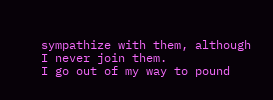sympathize with them, although I never join them.
I go out of my way to pound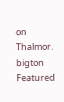on Thalmor.
bigton Featured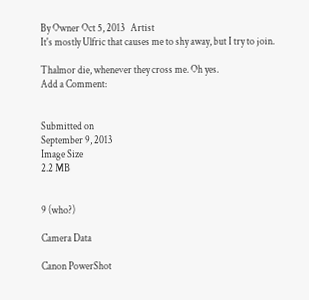By Owner Oct 5, 2013   Artist
It's mostly Ulfric that causes me to shy away, but I try to join.

Thalmor die, whenever they cross me. Oh yes.
Add a Comment:


Submitted on
September 9, 2013
Image Size
2.2 MB


9 (who?)

Camera Data

Canon PowerShot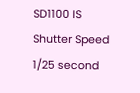SD1100 IS
Shutter Speed
1/25 second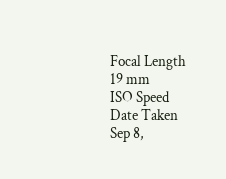Focal Length
19 mm
ISO Speed
Date Taken
Sep 8,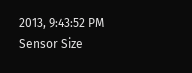2013, 9:43:52 PM
Sensor Size